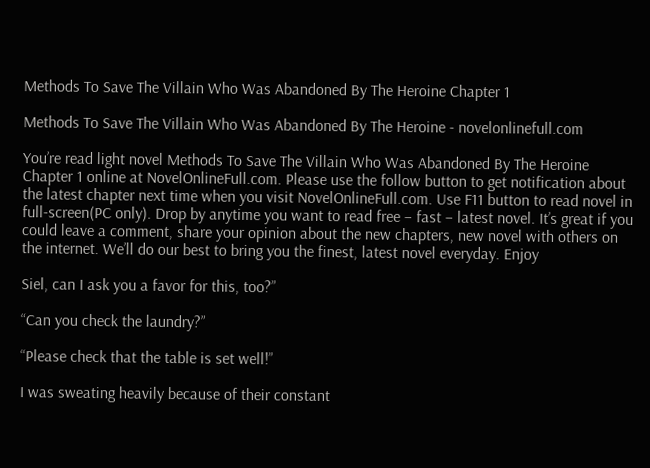Methods To Save The Villain Who Was Abandoned By The Heroine Chapter 1

Methods To Save The Villain Who Was Abandoned By The Heroine - novelonlinefull.com

You’re read light novel Methods To Save The Villain Who Was Abandoned By The Heroine Chapter 1 online at NovelOnlineFull.com. Please use the follow button to get notification about the latest chapter next time when you visit NovelOnlineFull.com. Use F11 button to read novel in full-screen(PC only). Drop by anytime you want to read free – fast – latest novel. It’s great if you could leave a comment, share your opinion about the new chapters, new novel with others on the internet. We’ll do our best to bring you the finest, latest novel everyday. Enjoy

Siel, can I ask you a favor for this, too?”

“Can you check the laundry?”

“Please check that the table is set well!”

I was sweating heavily because of their constant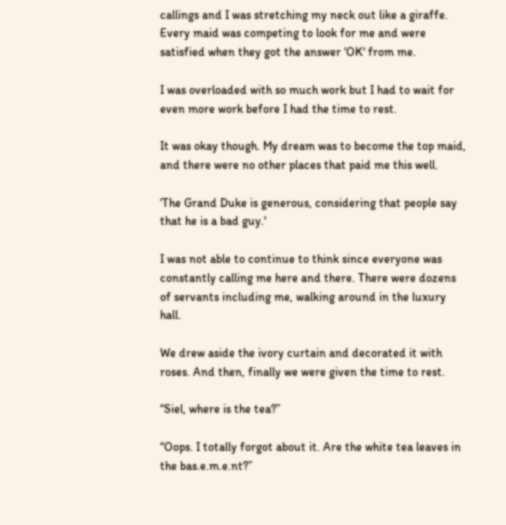callings and I was stretching my neck out like a giraffe. Every maid was competing to look for me and were satisfied when they got the answer ‘OK' from me.

I was overloaded with so much work but I had to wait for even more work before I had the time to rest.

It was okay though. My dream was to become the top maid, and there were no other places that paid me this well.

‘The Grand Duke is generous, considering that people say that he is a bad guy.'

I was not able to continue to think since everyone was constantly calling me here and there. There were dozens of servants including me, walking around in the luxury hall.

We drew aside the ivory curtain and decorated it with roses. And then, finally we were given the time to rest.

“Siel, where is the tea?”

“Oops. I totally forgot about it. Are the white tea leaves in the bas.e.m.e.nt?”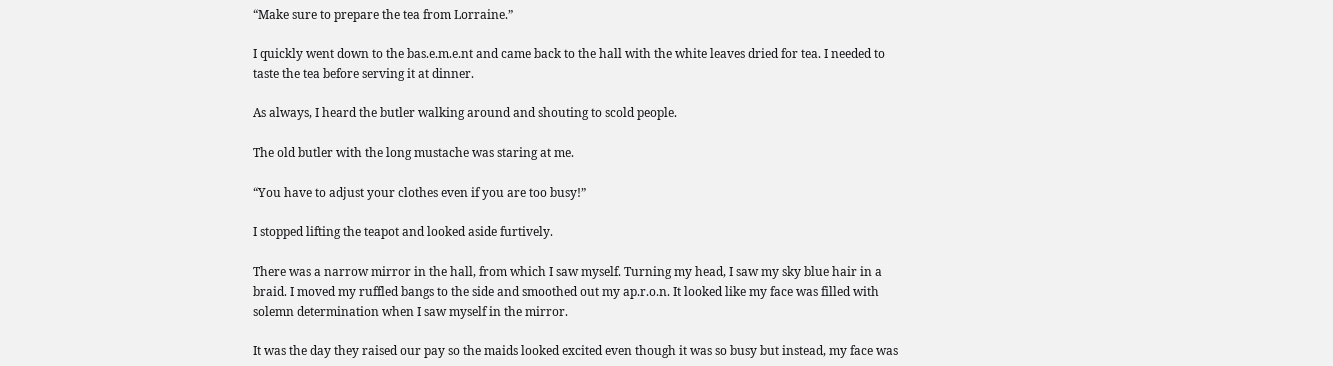“Make sure to prepare the tea from Lorraine.”

I quickly went down to the bas.e.m.e.nt and came back to the hall with the white leaves dried for tea. I needed to taste the tea before serving it at dinner.

As always, I heard the butler walking around and shouting to scold people.

The old butler with the long mustache was staring at me.

“You have to adjust your clothes even if you are too busy!”

I stopped lifting the teapot and looked aside furtively.

There was a narrow mirror in the hall, from which I saw myself. Turning my head, I saw my sky blue hair in a braid. I moved my ruffled bangs to the side and smoothed out my ap.r.o.n. It looked like my face was filled with solemn determination when I saw myself in the mirror.

It was the day they raised our pay so the maids looked excited even though it was so busy but instead, my face was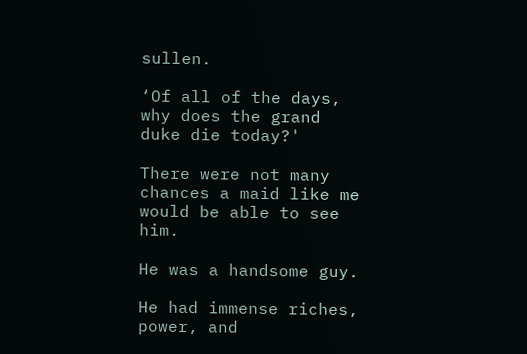sullen.

‘Of all of the days, why does the grand duke die today?'

There were not many chances a maid like me would be able to see him.

He was a handsome guy.

He had immense riches, power, and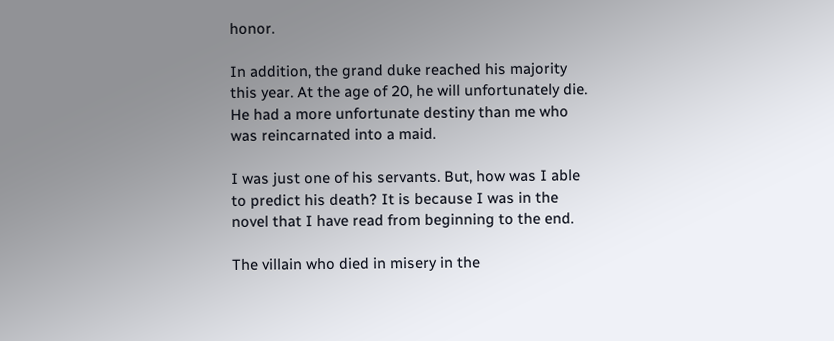honor.

In addition, the grand duke reached his majority this year. At the age of 20, he will unfortunately die. He had a more unfortunate destiny than me who was reincarnated into a maid.

I was just one of his servants. But, how was I able to predict his death? It is because I was in the novel that I have read from beginning to the end.

The villain who died in misery in the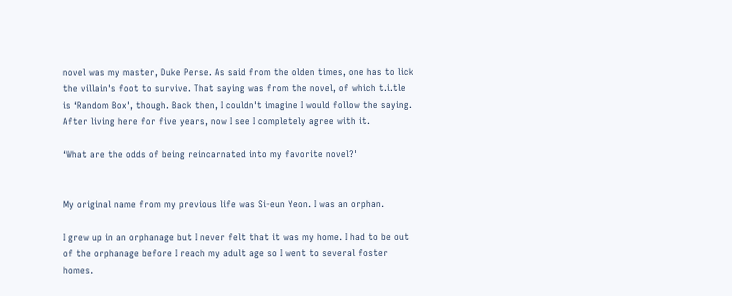novel was my master, Duke Perse. As said from the olden times, one has to lick the villain's foot to survive. That saying was from the novel, of which t.i.tle is ‘Random Box', though. Back then, I couldn't imagine I would follow the saying. After living here for five years, now I see I completely agree with it.

‘What are the odds of being reincarnated into my favorite novel?'


My original name from my previous life was Si-eun Yeon. I was an orphan.

I grew up in an orphanage but I never felt that it was my home. I had to be out of the orphanage before I reach my adult age so I went to several foster homes.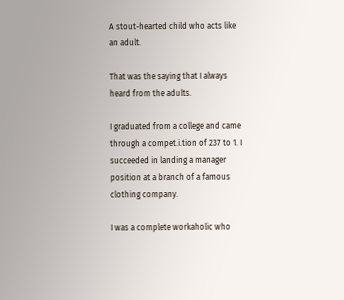A stout-hearted child who acts like an adult.

That was the saying that I always heard from the adults.

I graduated from a college and came through a compet.i.tion of 237 to 1. I succeeded in landing a manager position at a branch of a famous clothing company.

I was a complete workaholic who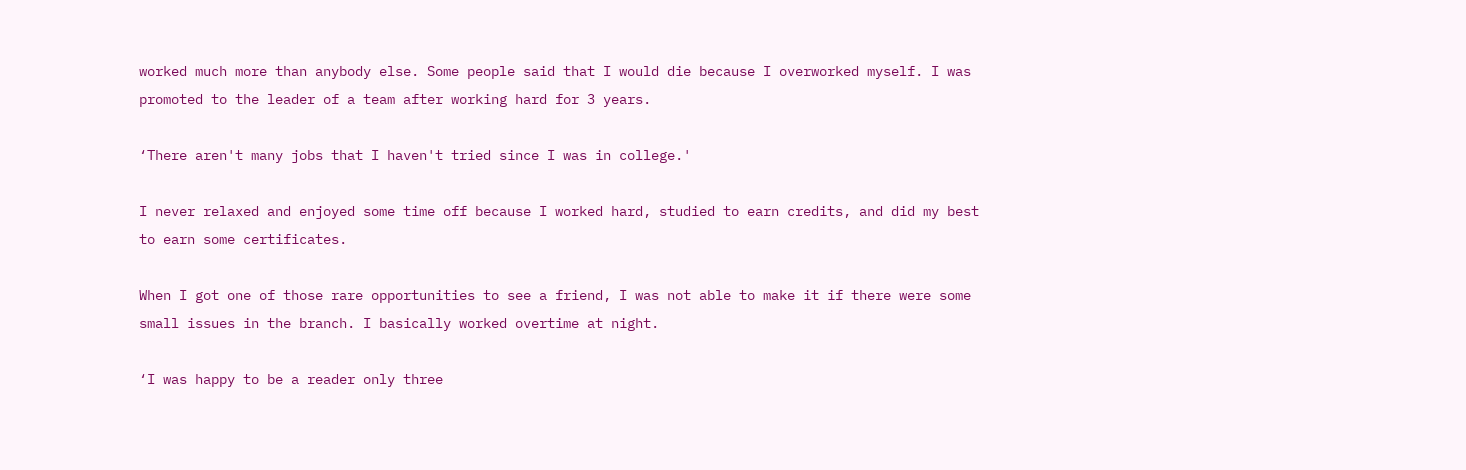worked much more than anybody else. Some people said that I would die because I overworked myself. I was promoted to the leader of a team after working hard for 3 years.

‘There aren't many jobs that I haven't tried since I was in college.'

I never relaxed and enjoyed some time off because I worked hard, studied to earn credits, and did my best to earn some certificates.

When I got one of those rare opportunities to see a friend, I was not able to make it if there were some small issues in the branch. I basically worked overtime at night.

‘I was happy to be a reader only three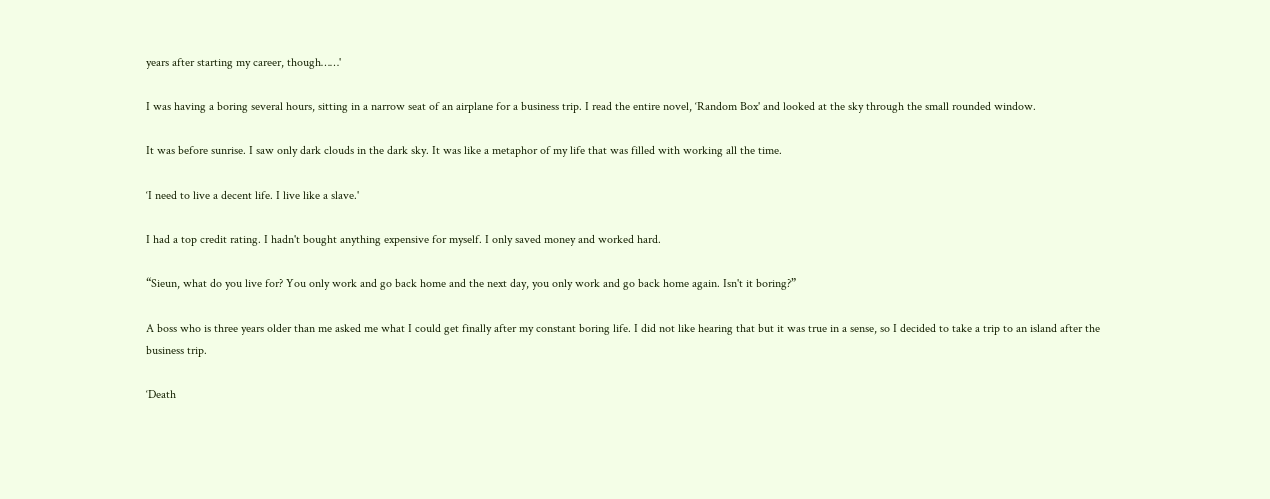years after starting my career, though……'

I was having a boring several hours, sitting in a narrow seat of an airplane for a business trip. I read the entire novel, ‘Random Box' and looked at the sky through the small rounded window.

It was before sunrise. I saw only dark clouds in the dark sky. It was like a metaphor of my life that was filled with working all the time.

‘I need to live a decent life. I live like a slave.'

I had a top credit rating. I hadn't bought anything expensive for myself. I only saved money and worked hard.

“Sieun, what do you live for? You only work and go back home and the next day, you only work and go back home again. Isn't it boring?”

A boss who is three years older than me asked me what I could get finally after my constant boring life. I did not like hearing that but it was true in a sense, so I decided to take a trip to an island after the business trip.

‘Death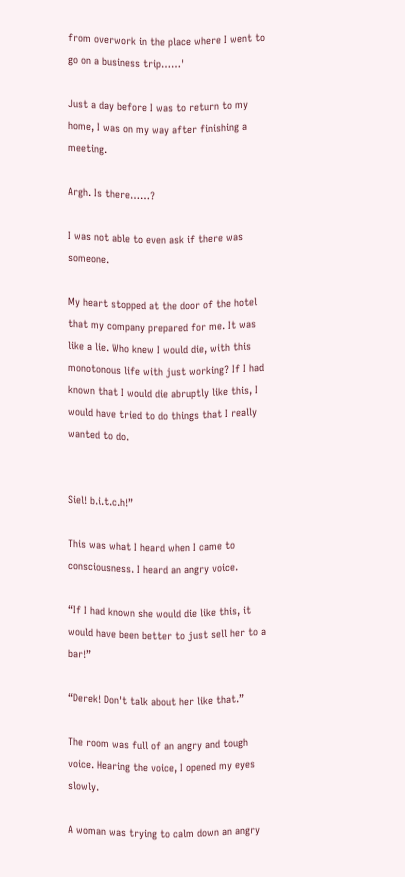from overwork in the place where I went to go on a business trip……'

Just a day before I was to return to my home, I was on my way after finishing a meeting.

Argh. Is there……?

I was not able to even ask if there was someone.

My heart stopped at the door of the hotel that my company prepared for me. It was like a lie. Who knew I would die, with this monotonous life with just working? If I had known that I would die abruptly like this, I would have tried to do things that I really wanted to do.


Siel! b.i.t.c.h!”

This was what I heard when I came to consciousness. I heard an angry voice.

“If I had known she would die like this, it would have been better to just sell her to a bar!”

“Derek! Don't talk about her like that.”

The room was full of an angry and tough voice. Hearing the voice, I opened my eyes slowly.

A woman was trying to calm down an angry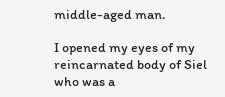middle-aged man.

I opened my eyes of my reincarnated body of Siel who was a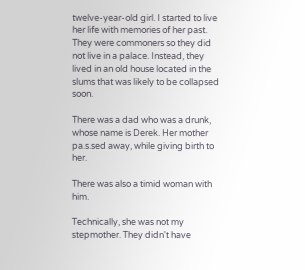twelve-year-old girl. I started to live her life with memories of her past. They were commoners so they did not live in a palace. Instead, they lived in an old house located in the slums that was likely to be collapsed soon.

There was a dad who was a drunk, whose name is Derek. Her mother pa.s.sed away, while giving birth to her.

There was also a timid woman with him.

Technically, she was not my stepmother. They didn't have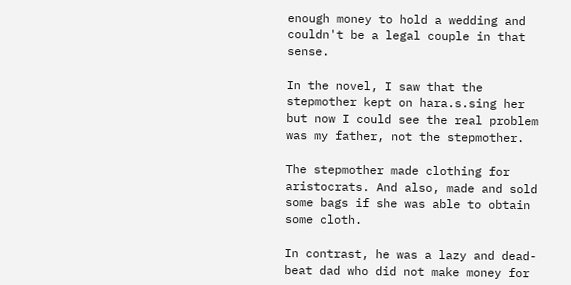enough money to hold a wedding and couldn't be a legal couple in that sense.

In the novel, I saw that the stepmother kept on hara.s.sing her but now I could see the real problem was my father, not the stepmother.

The stepmother made clothing for aristocrats. And also, made and sold some bags if she was able to obtain some cloth.

In contrast, he was a lazy and dead-beat dad who did not make money for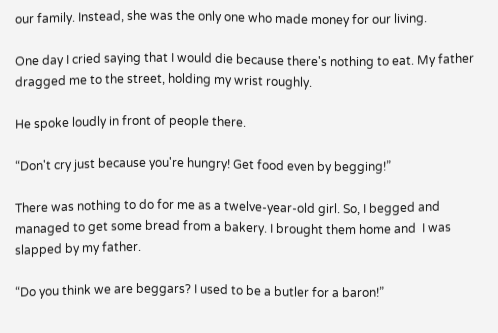our family. Instead, she was the only one who made money for our living.

One day I cried saying that I would die because there's nothing to eat. My father dragged me to the street, holding my wrist roughly.

He spoke loudly in front of people there.

“Don't cry just because you're hungry! Get food even by begging!”

There was nothing to do for me as a twelve-year-old girl. So, I begged and managed to get some bread from a bakery. I brought them home and  I was slapped by my father.

“Do you think we are beggars? I used to be a butler for a baron!”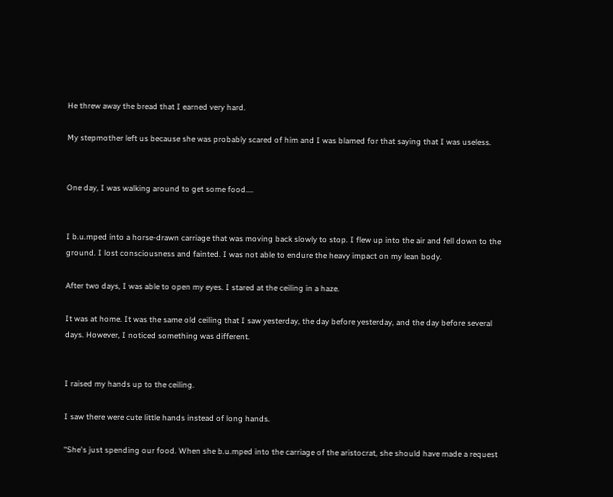He threw away the bread that I earned very hard.

My stepmother left us because she was probably scared of him and I was blamed for that saying that I was useless.


One day, I was walking around to get some food....


I b.u.mped into a horse-drawn carriage that was moving back slowly to stop. I flew up into the air and fell down to the ground. I lost consciousness and fainted. I was not able to endure the heavy impact on my lean body.

After two days, I was able to open my eyes. I stared at the ceiling in a haze.

It was at home. It was the same old ceiling that I saw yesterday, the day before yesterday, and the day before several days. However, I noticed something was different.


I raised my hands up to the ceiling.

I saw there were cute little hands instead of long hands.

“She's just spending our food. When she b.u.mped into the carriage of the aristocrat, she should have made a request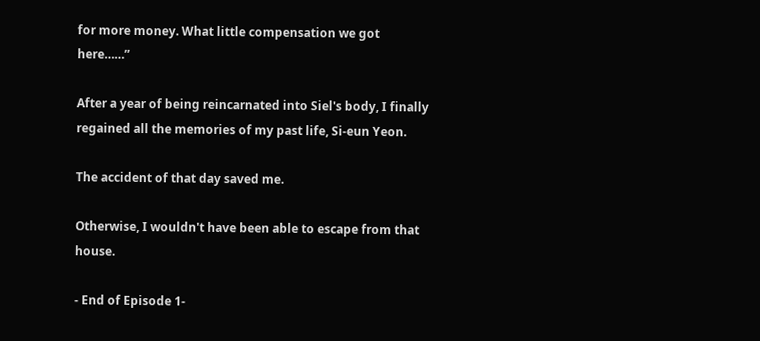for more money. What little compensation we got here……”

After a year of being reincarnated into Siel's body, I finally regained all the memories of my past life, Si-eun Yeon.

The accident of that day saved me.

Otherwise, I wouldn't have been able to escape from that house.

- End of Episode 1-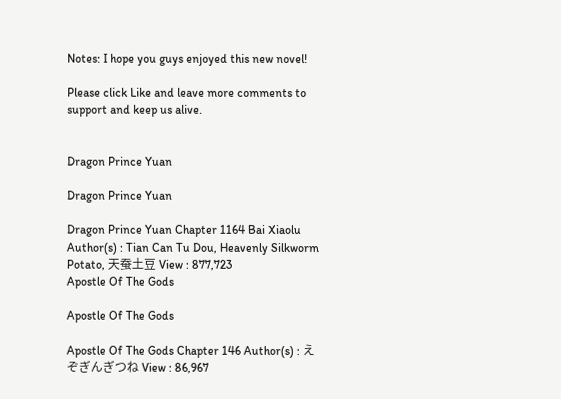Notes: I hope you guys enjoyed this new novel!

Please click Like and leave more comments to support and keep us alive.


Dragon Prince Yuan

Dragon Prince Yuan

Dragon Prince Yuan Chapter 1164 Bai Xiaolu Author(s) : Tian Can Tu Dou, Heavenly Silkworm Potato, 天蚕土豆 View : 877,723
Apostle Of The Gods

Apostle Of The Gods

Apostle Of The Gods Chapter 146 Author(s) : えぞぎんぎつね View : 86,967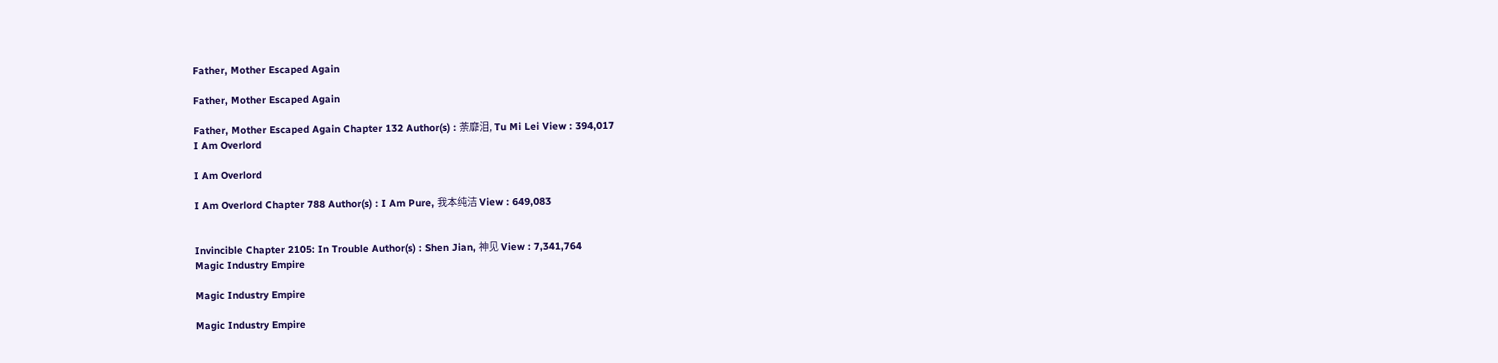Father, Mother Escaped Again

Father, Mother Escaped Again

Father, Mother Escaped Again Chapter 132 Author(s) : 荼靡泪, Tu Mi Lei View : 394,017
I Am Overlord

I Am Overlord

I Am Overlord Chapter 788 Author(s) : I Am Pure, 我本纯洁 View : 649,083


Invincible Chapter 2105: In Trouble Author(s) : Shen Jian, 神见 View : 7,341,764
Magic Industry Empire

Magic Industry Empire

Magic Industry Empire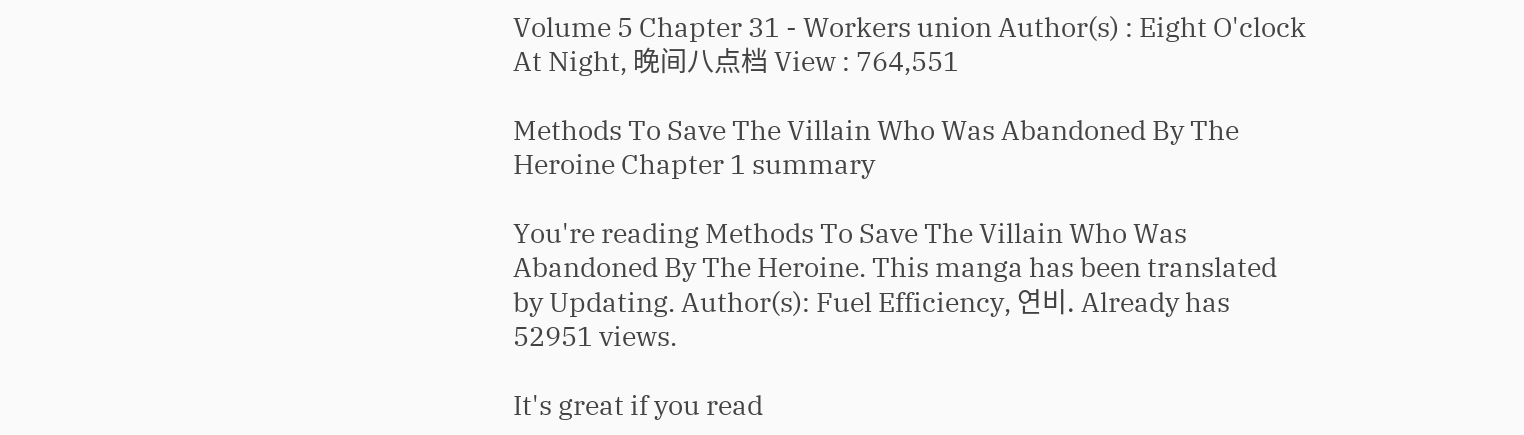Volume 5 Chapter 31 - Workers union Author(s) : Eight O'clock At Night, 晚间八点档 View : 764,551

Methods To Save The Villain Who Was Abandoned By The Heroine Chapter 1 summary

You're reading Methods To Save The Villain Who Was Abandoned By The Heroine. This manga has been translated by Updating. Author(s): Fuel Efficiency, 연비. Already has 52951 views.

It's great if you read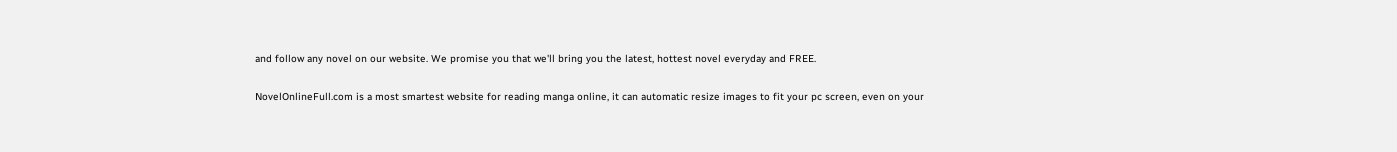and follow any novel on our website. We promise you that we'll bring you the latest, hottest novel everyday and FREE.

NovelOnlineFull.com is a most smartest website for reading manga online, it can automatic resize images to fit your pc screen, even on your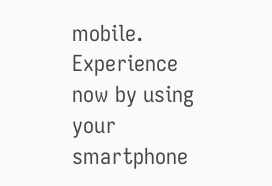mobile. Experience now by using your smartphone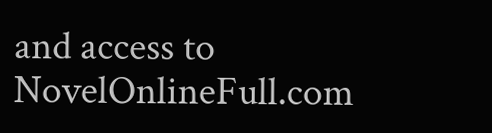and access to NovelOnlineFull.com